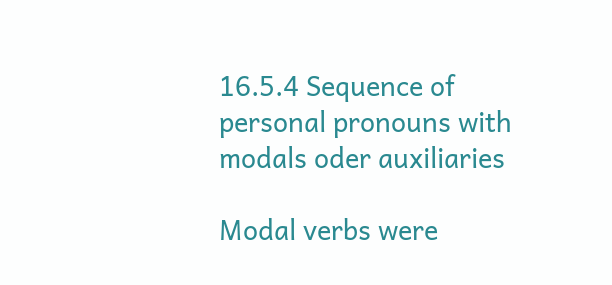16.5.4 Sequence of personal pronouns with modals oder auxiliaries

Modal verbs were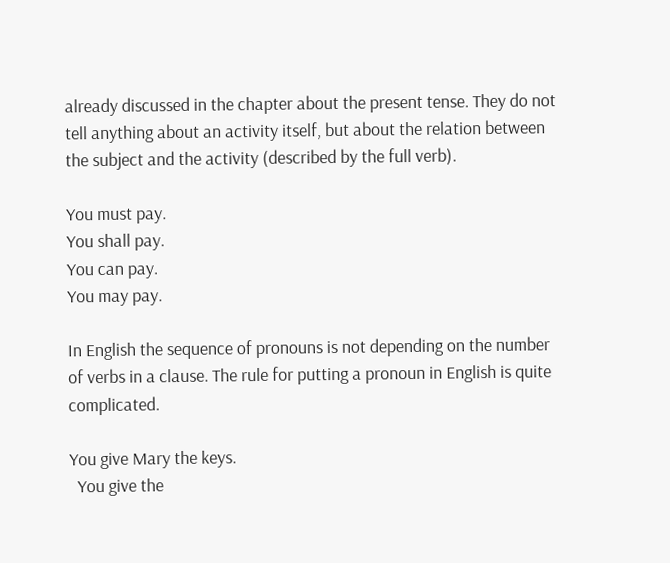already discussed in the chapter about the present tense. They do not tell anything about an activity itself, but about the relation between the subject and the activity (described by the full verb).

You must pay.
You shall pay.
You can pay.
You may pay.

In English the sequence of pronouns is not depending on the number of verbs in a clause. The rule for putting a pronoun in English is quite complicated.

You give Mary the keys.
  You give the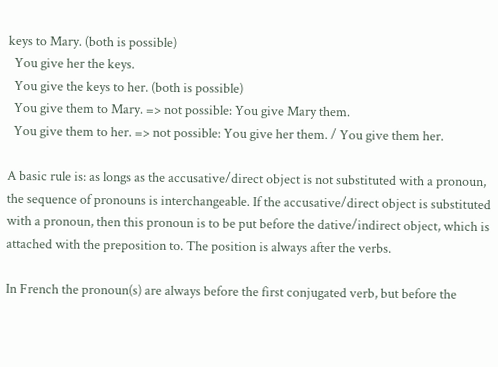keys to Mary. (both is possible)
  You give her the keys.
  You give the keys to her. (both is possible)
  You give them to Mary. => not possible: You give Mary them.
  You give them to her. => not possible: You give her them. / You give them her.

A basic rule is: as longs as the accusative/direct object is not substituted with a pronoun, the sequence of pronouns is interchangeable. If the accusative/direct object is substituted with a pronoun, then this pronoun is to be put before the dative/indirect object, which is attached with the preposition to. The position is always after the verbs.

In French the pronoun(s) are always before the first conjugated verb, but before the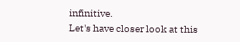infinitive.
Let's have closer look at this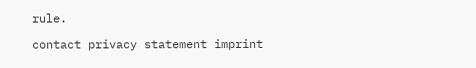rule.

contact privacy statement imprint